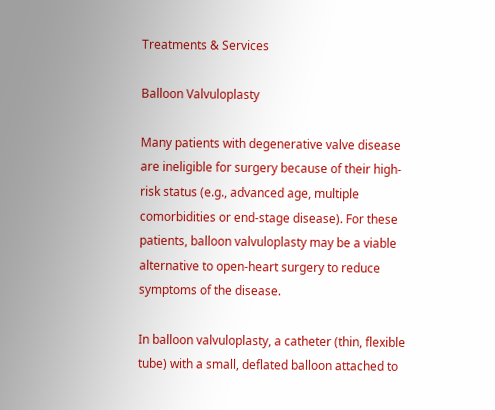Treatments & Services

Balloon Valvuloplasty

Many patients with degenerative valve disease are ineligible for surgery because of their high-risk status (e.g., advanced age, multiple comorbidities or end-stage disease). For these patients, balloon valvuloplasty may be a viable alternative to open-heart surgery to reduce symptoms of the disease.

In balloon valvuloplasty, a catheter (thin, flexible tube) with a small, deflated balloon attached to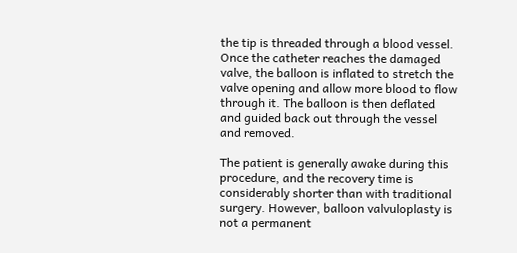the tip is threaded through a blood vessel. Once the catheter reaches the damaged valve, the balloon is inflated to stretch the valve opening and allow more blood to flow through it. The balloon is then deflated and guided back out through the vessel and removed.

The patient is generally awake during this procedure, and the recovery time is considerably shorter than with traditional surgery. However, balloon valvuloplasty is not a permanent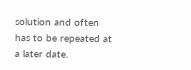solution and often has to be repeated at a later date.